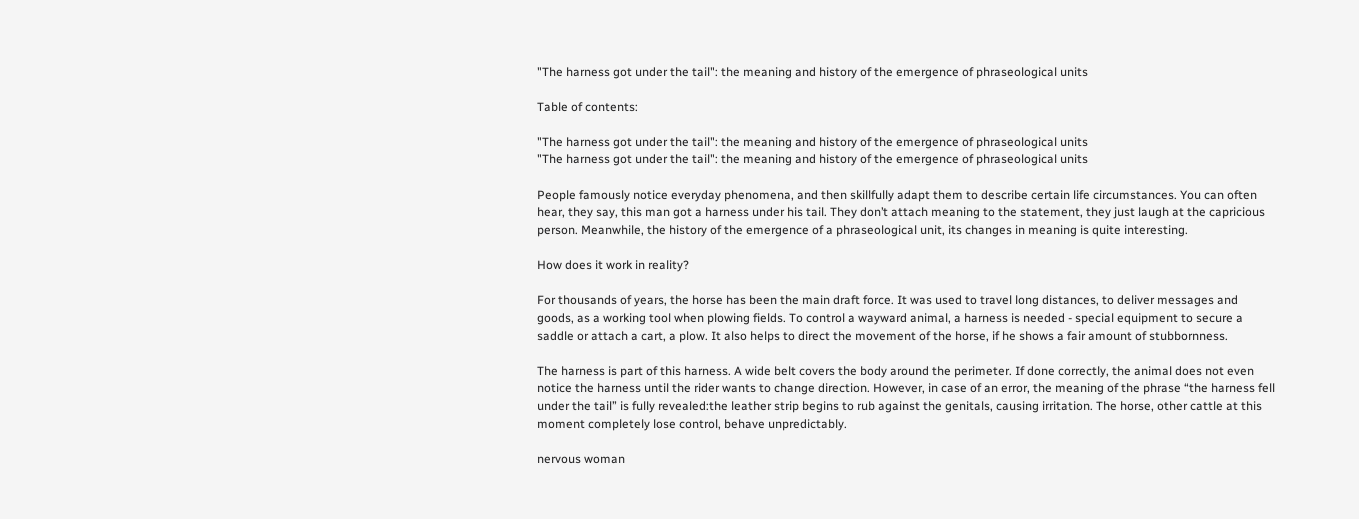"The harness got under the tail": the meaning and history of the emergence of phraseological units

Table of contents:

"The harness got under the tail": the meaning and history of the emergence of phraseological units
"The harness got under the tail": the meaning and history of the emergence of phraseological units

People famously notice everyday phenomena, and then skillfully adapt them to describe certain life circumstances. You can often hear, they say, this man got a harness under his tail. They don’t attach meaning to the statement, they just laugh at the capricious person. Meanwhile, the history of the emergence of a phraseological unit, its changes in meaning is quite interesting.

How does it work in reality?

For thousands of years, the horse has been the main draft force. It was used to travel long distances, to deliver messages and goods, as a working tool when plowing fields. To control a wayward animal, a harness is needed - special equipment to secure a saddle or attach a cart, a plow. It also helps to direct the movement of the horse, if he shows a fair amount of stubbornness.

The harness is part of this harness. A wide belt covers the body around the perimeter. If done correctly, the animal does not even notice the harness until the rider wants to change direction. However, in case of an error, the meaning of the phrase “the harness fell under the tail” is fully revealed:the leather strip begins to rub against the genitals, causing irritation. The horse, other cattle at this moment completely lose control, behave unpredictably.

nervous woman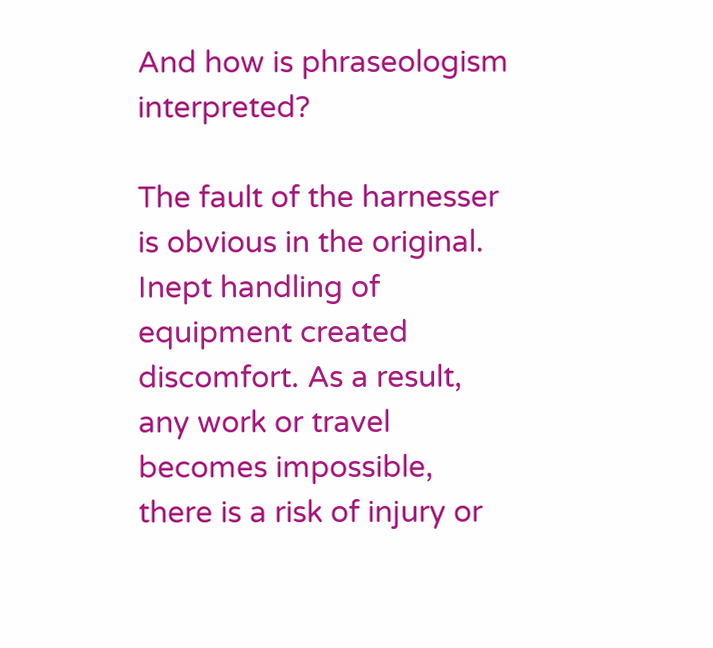And how is phraseologism interpreted?

The fault of the harnesser is obvious in the original. Inept handling of equipment created discomfort. As a result, any work or travel becomes impossible, there is a risk of injury or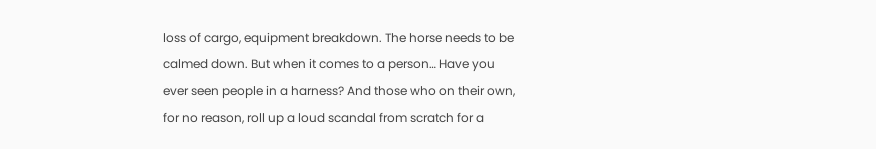loss of cargo, equipment breakdown. The horse needs to be calmed down. But when it comes to a person… Have you ever seen people in a harness? And those who on their own, for no reason, roll up a loud scandal from scratch for a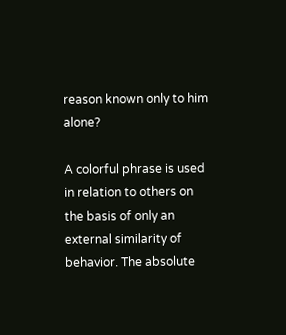reason known only to him alone?

A colorful phrase is used in relation to others on the basis of only an external similarity of behavior. The absolute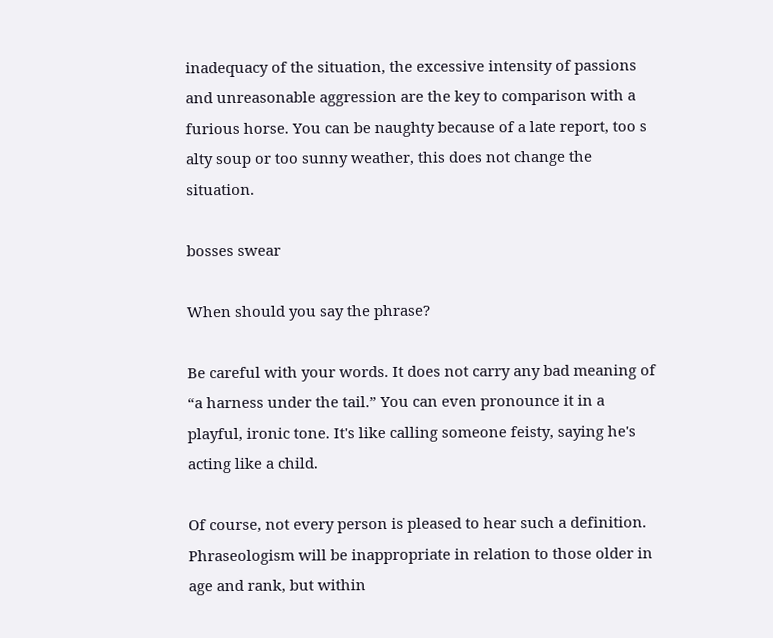inadequacy of the situation, the excessive intensity of passions and unreasonable aggression are the key to comparison with a furious horse. You can be naughty because of a late report, too s alty soup or too sunny weather, this does not change the situation.

bosses swear

When should you say the phrase?

Be careful with your words. It does not carry any bad meaning of “a harness under the tail.” You can even pronounce it in a playful, ironic tone. It's like calling someone feisty, saying he's acting like a child.

Of course, not every person is pleased to hear such a definition. Phraseologism will be inappropriate in relation to those older in age and rank, but within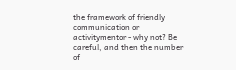the framework of friendly communication or activitymentor - why not? Be careful, and then the number of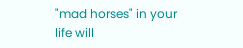"mad horses" in your life will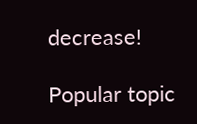decrease!

Popular topic